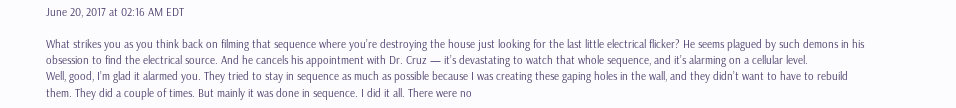June 20, 2017 at 02:16 AM EDT

What strikes you as you think back on filming that sequence where you’re destroying the house just looking for the last little electrical flicker? He seems plagued by such demons in his obsession to find the electrical source. And he cancels his appointment with Dr. Cruz — it’s devastating to watch that whole sequence, and it’s alarming on a cellular level.
Well, good, I’m glad it alarmed you. They tried to stay in sequence as much as possible because I was creating these gaping holes in the wall, and they didn’t want to have to rebuild them. They did a couple of times. But mainly it was done in sequence. I did it all. There were no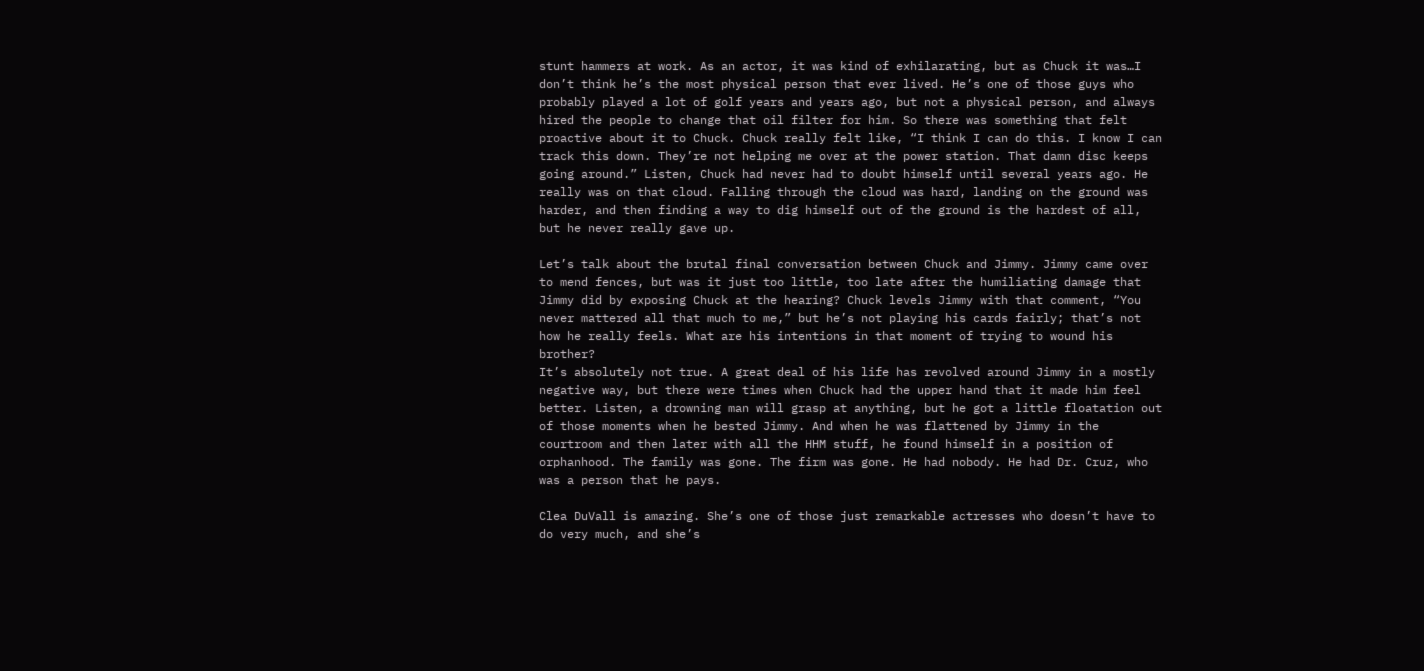stunt hammers at work. As an actor, it was kind of exhilarating, but as Chuck it was…I don’t think he’s the most physical person that ever lived. He’s one of those guys who probably played a lot of golf years and years ago, but not a physical person, and always hired the people to change that oil filter for him. So there was something that felt proactive about it to Chuck. Chuck really felt like, “I think I can do this. I know I can track this down. They’re not helping me over at the power station. That damn disc keeps going around.” Listen, Chuck had never had to doubt himself until several years ago. He really was on that cloud. Falling through the cloud was hard, landing on the ground was harder, and then finding a way to dig himself out of the ground is the hardest of all, but he never really gave up.

Let’s talk about the brutal final conversation between Chuck and Jimmy. Jimmy came over to mend fences, but was it just too little, too late after the humiliating damage that Jimmy did by exposing Chuck at the hearing? Chuck levels Jimmy with that comment, “You never mattered all that much to me,” but he’s not playing his cards fairly; that’s not how he really feels. What are his intentions in that moment of trying to wound his brother?
It’s absolutely not true. A great deal of his life has revolved around Jimmy in a mostly negative way, but there were times when Chuck had the upper hand that it made him feel better. Listen, a drowning man will grasp at anything, but he got a little floatation out of those moments when he bested Jimmy. And when he was flattened by Jimmy in the courtroom and then later with all the HHM stuff, he found himself in a position of orphanhood. The family was gone. The firm was gone. He had nobody. He had Dr. Cruz, who was a person that he pays.

Clea DuVall is amazing. She’s one of those just remarkable actresses who doesn’t have to do very much, and she’s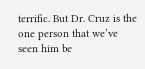terrific. But Dr. Cruz is the one person that we’ve seen him be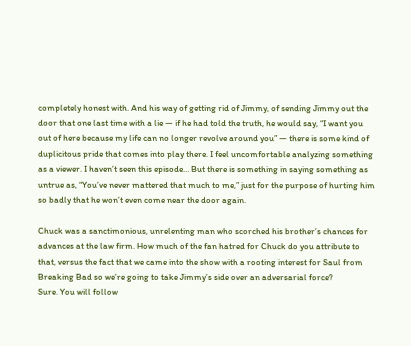completely honest with. And his way of getting rid of Jimmy, of sending Jimmy out the door that one last time with a lie — if he had told the truth, he would say, “I want you out of here because my life can no longer revolve around you” — there is some kind of duplicitous pride that comes into play there. I feel uncomfortable analyzing something as a viewer. I haven’t seen this episode… But there is something in saying something as untrue as, “You’ve never mattered that much to me,” just for the purpose of hurting him so badly that he won’t even come near the door again.

Chuck was a sanctimonious, unrelenting man who scorched his brother’s chances for advances at the law firm. How much of the fan hatred for Chuck do you attribute to that, versus the fact that we came into the show with a rooting interest for Saul from Breaking Bad so we’re going to take Jimmy’s side over an adversarial force?
Sure. You will follow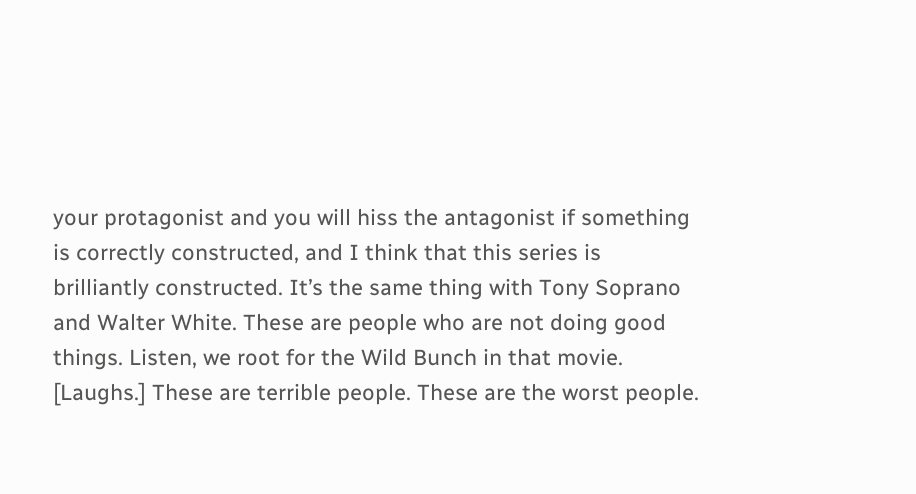your protagonist and you will hiss the antagonist if something is correctly constructed, and I think that this series is brilliantly constructed. It’s the same thing with Tony Soprano and Walter White. These are people who are not doing good things. Listen, we root for the Wild Bunch in that movie. [Laughs.] These are terrible people. These are the worst people.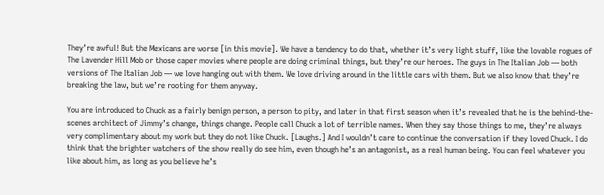They’re awful! But the Mexicans are worse [in this movie]. We have a tendency to do that, whether it’s very light stuff, like the lovable rogues of The Lavender Hill Mob or those caper movies where people are doing criminal things, but they’re our heroes. The guys in The Italian Job — both versions of The Italian Job — we love hanging out with them. We love driving around in the little cars with them. But we also know that they’re breaking the law, but we’re rooting for them anyway.

You are introduced to Chuck as a fairly benign person, a person to pity, and later in that first season when it’s revealed that he is the behind-the-scenes architect of Jimmy’s change, things change. People call Chuck a lot of terrible names. When they say those things to me, they’re always very complimentary about my work but they do not like Chuck. [Laughs.] And I wouldn’t care to continue the conversation if they loved Chuck. I do think that the brighter watchers of the show really do see him, even though he’s an antagonist, as a real human being. You can feel whatever you like about him, as long as you believe he’s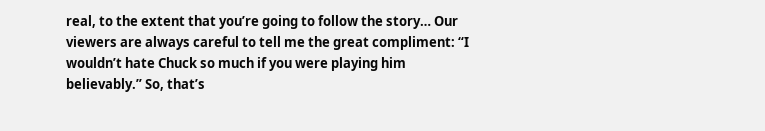real, to the extent that you’re going to follow the story… Our viewers are always careful to tell me the great compliment: “I wouldn’t hate Chuck so much if you were playing him believably.” So, that’s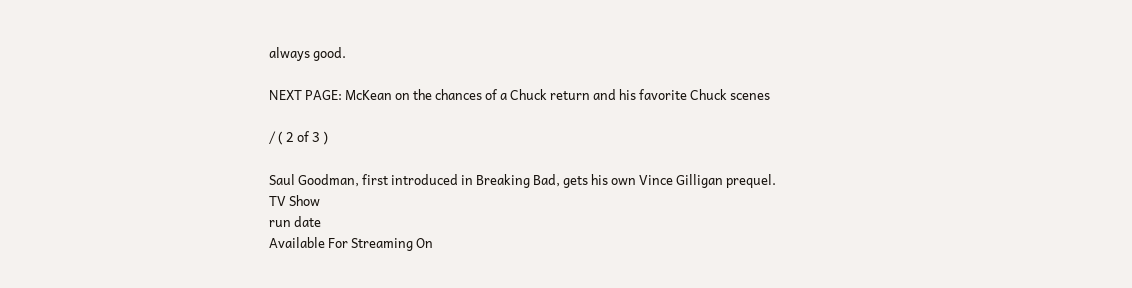always good.

NEXT PAGE: McKean on the chances of a Chuck return and his favorite Chuck scenes

/ ( 2 of 3 )

Saul Goodman, first introduced in Breaking Bad, gets his own Vince Gilligan prequel.
TV Show
run date
Available For Streaming On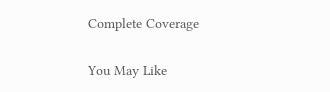Complete Coverage

You May Like